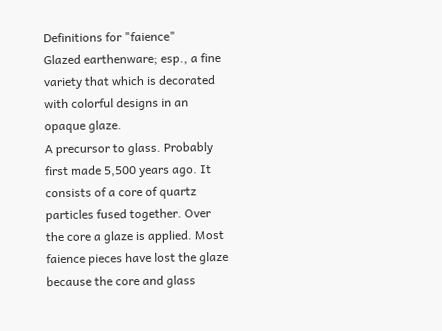Definitions for "faience"
Glazed earthenware; esp., a fine variety that which is decorated with colorful designs in an opaque glaze.
A precursor to glass. Probably first made 5,500 years ago. It consists of a core of quartz particles fused together. Over the core a glaze is applied. Most faience pieces have lost the glaze because the core and glass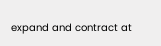expand and contract at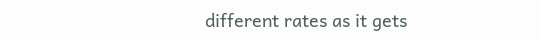different rates as it gets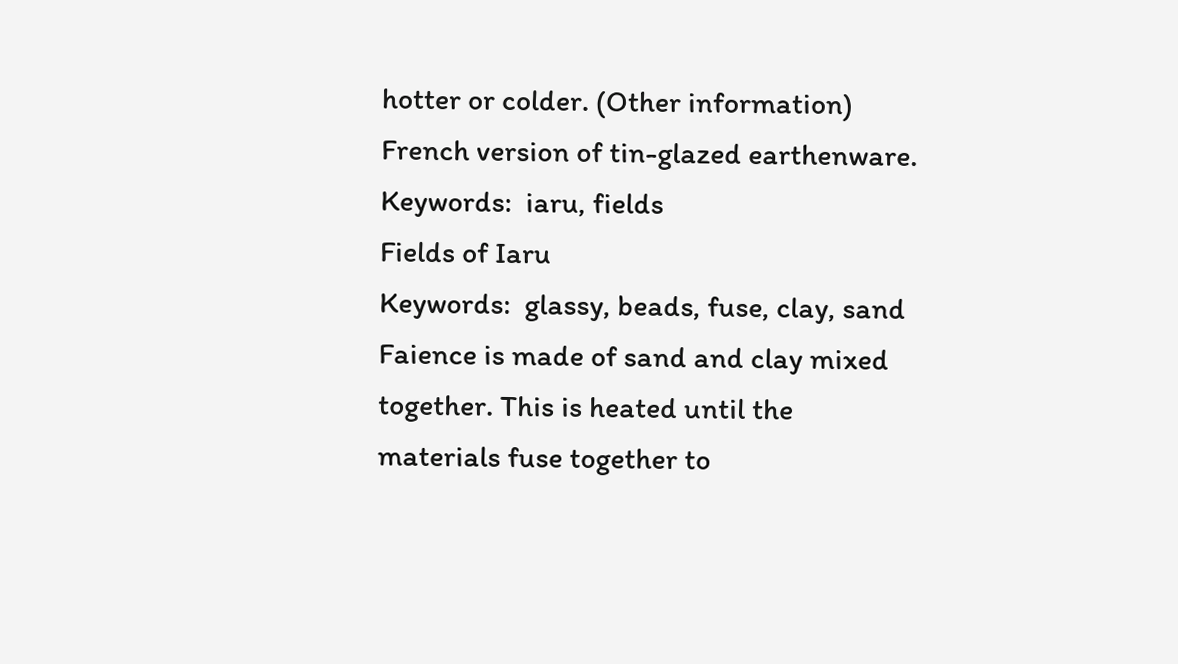hotter or colder. (Other information)
French version of tin-glazed earthenware.
Keywords:  iaru, fields
Fields of Iaru
Keywords:  glassy, beads, fuse, clay, sand
Faience is made of sand and clay mixed together. This is heated until the materials fuse together to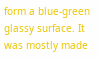form a blue-green glassy surface. It was mostly made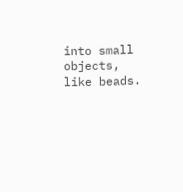into small objects, like beads.